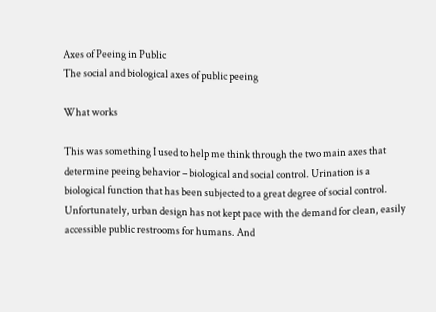Axes of Peeing in Public
The social and biological axes of public peeing

What works

This was something I used to help me think through the two main axes that determine peeing behavior – biological and social control. Urination is a biological function that has been subjected to a great degree of social control. Unfortunately, urban design has not kept pace with the demand for clean, easily accessible public restrooms for humans. And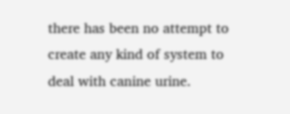there has been no attempt to create any kind of system to deal with canine urine.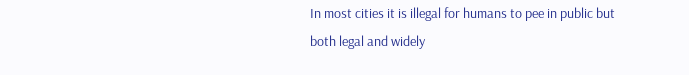In most cities it is illegal for humans to pee in public but both legal and widely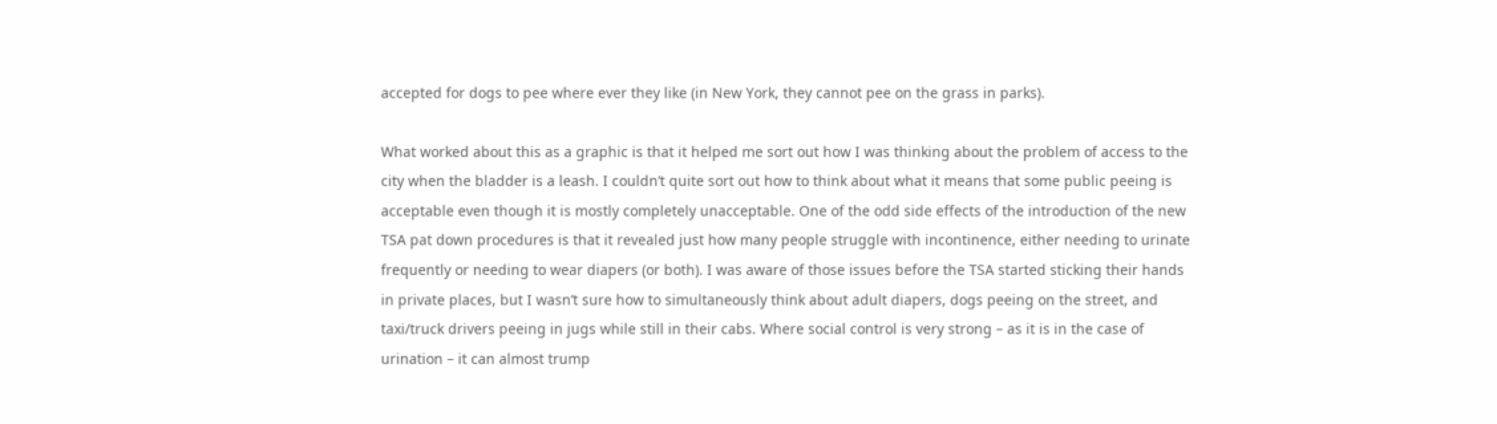accepted for dogs to pee where ever they like (in New York, they cannot pee on the grass in parks).

What worked about this as a graphic is that it helped me sort out how I was thinking about the problem of access to the city when the bladder is a leash. I couldn’t quite sort out how to think about what it means that some public peeing is acceptable even though it is mostly completely unacceptable. One of the odd side effects of the introduction of the new TSA pat down procedures is that it revealed just how many people struggle with incontinence, either needing to urinate frequently or needing to wear diapers (or both). I was aware of those issues before the TSA started sticking their hands in private places, but I wasn’t sure how to simultaneously think about adult diapers, dogs peeing on the street, and taxi/truck drivers peeing in jugs while still in their cabs. Where social control is very strong – as it is in the case of urination – it can almost trump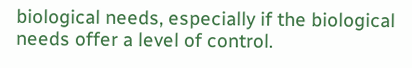biological needs, especially if the biological needs offer a level of control.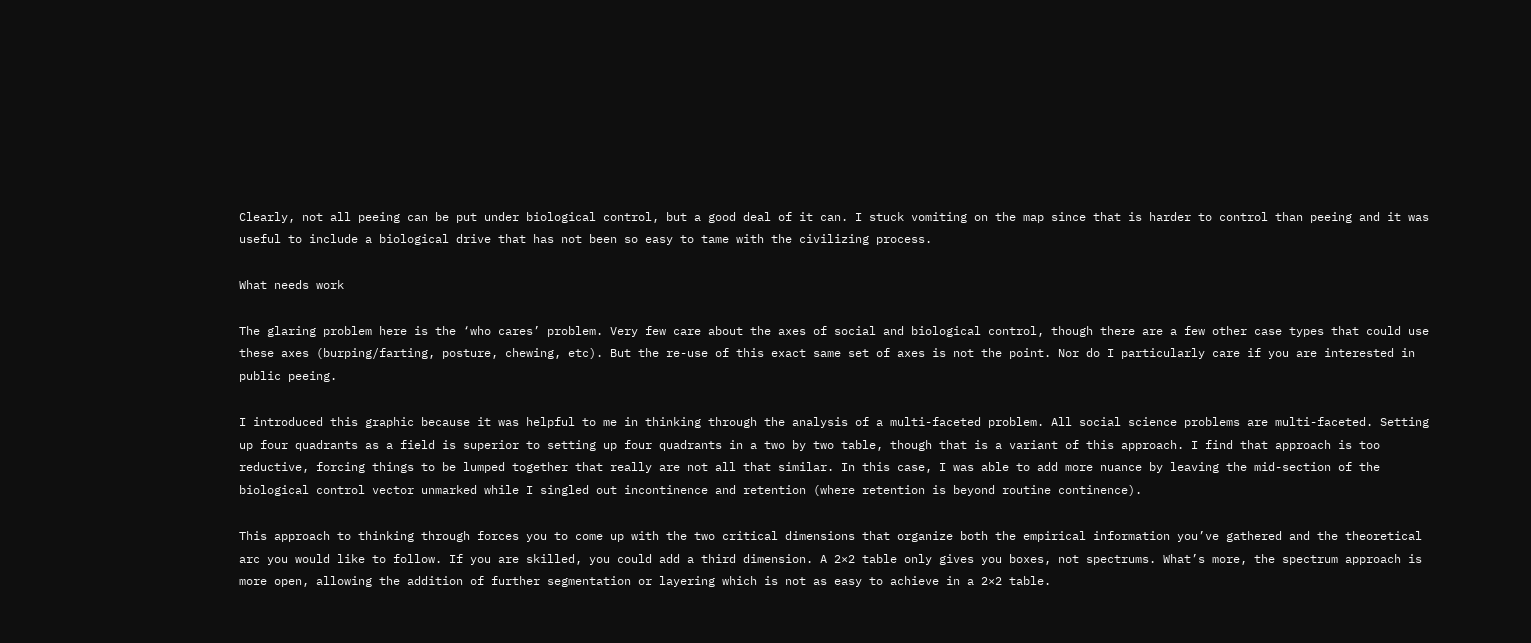Clearly, not all peeing can be put under biological control, but a good deal of it can. I stuck vomiting on the map since that is harder to control than peeing and it was useful to include a biological drive that has not been so easy to tame with the civilizing process.

What needs work

The glaring problem here is the ‘who cares’ problem. Very few care about the axes of social and biological control, though there are a few other case types that could use these axes (burping/farting, posture, chewing, etc). But the re-use of this exact same set of axes is not the point. Nor do I particularly care if you are interested in public peeing.

I introduced this graphic because it was helpful to me in thinking through the analysis of a multi-faceted problem. All social science problems are multi-faceted. Setting up four quadrants as a field is superior to setting up four quadrants in a two by two table, though that is a variant of this approach. I find that approach is too reductive, forcing things to be lumped together that really are not all that similar. In this case, I was able to add more nuance by leaving the mid-section of the biological control vector unmarked while I singled out incontinence and retention (where retention is beyond routine continence).

This approach to thinking through forces you to come up with the two critical dimensions that organize both the empirical information you’ve gathered and the theoretical arc you would like to follow. If you are skilled, you could add a third dimension. A 2×2 table only gives you boxes, not spectrums. What’s more, the spectrum approach is more open, allowing the addition of further segmentation or layering which is not as easy to achieve in a 2×2 table.